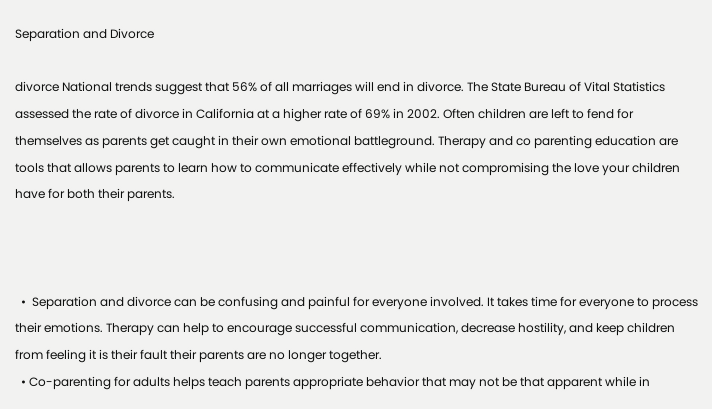Separation and Divorce

divorce National trends suggest that 56% of all marriages will end in divorce. The State Bureau of Vital Statistics assessed the rate of divorce in California at a higher rate of 69% in 2002. Often children are left to fend for themselves as parents get caught in their own emotional battleground. Therapy and co parenting education are tools that allows parents to learn how to communicate effectively while not compromising the love your children have for both their parents.



  •  Separation and divorce can be confusing and painful for everyone involved. It takes time for everyone to process their emotions. Therapy can help to encourage successful communication, decrease hostility, and keep children from feeling it is their fault their parents are no longer together.
  • Co-parenting for adults helps teach parents appropriate behavior that may not be that apparent while in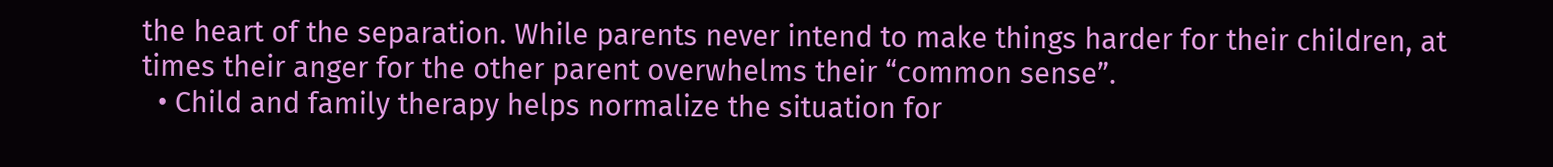the heart of the separation. While parents never intend to make things harder for their children, at times their anger for the other parent overwhelms their “common sense”.
  • Child and family therapy helps normalize the situation for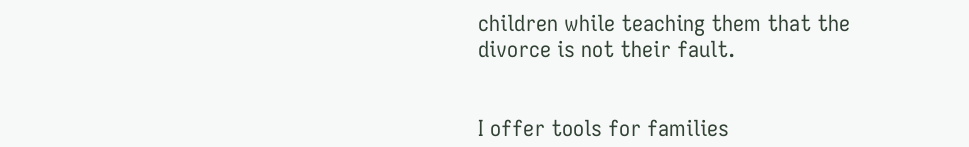children while teaching them that the divorce is not their fault.


I offer tools for families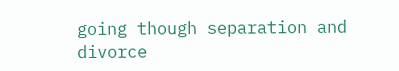going though separation and divorce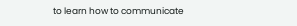to learn how to communicate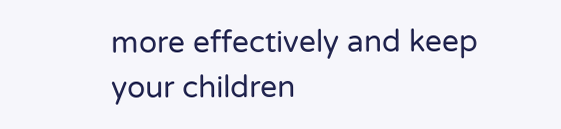more effectively and keep your children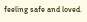feeling safe and loved.